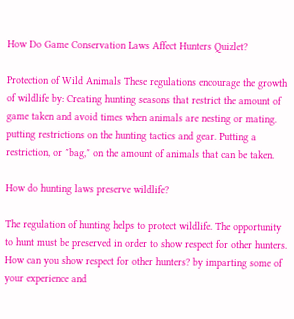How Do Game Conservation Laws Affect Hunters Quizlet?

Protection of Wild Animals These regulations encourage the growth of wildlife by: Creating hunting seasons that restrict the amount of game taken and avoid times when animals are nesting or mating. putting restrictions on the hunting tactics and gear. Putting a restriction, or ″bag,″ on the amount of animals that can be taken.

How do hunting laws preserve wildlife?

The regulation of hunting helps to protect wildlife. The opportunity to hunt must be preserved in order to show respect for other hunters. How can you show respect for other hunters? by imparting some of your experience and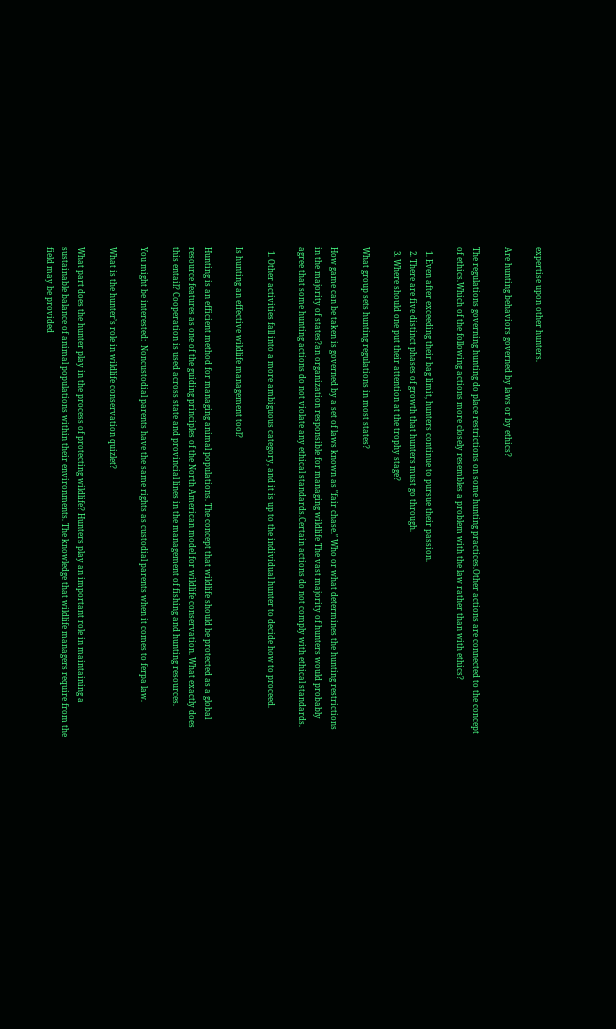expertise upon other hunters.

Are hunting behaviors governed by laws or by ethics?

The regulations governing hunting do place restrictions on some hunting practices.Other actions are connected to the concept of ethics.Which of the following actions more closely resembles a problem with the law rather than with ethics?

  1. Even after exceeding their bag limit, hunters continue to pursue their passion.
  2. There are five distinct phases of growth that hunters must go through.
  3. Where should one put their attention at the trophy stage?

What group sets hunting regulations in most states?

How game can be taken is governed by a set of laws known as ″fair chase.″ Who or what determines the hunting restrictions in the majority of states?an organization responsible for managing wildlife The vast majority of hunters would probably agree that some hunting actions do not violate any ethical standards.Certain actions do not comply with ethical standards.

  1. Other activities fall into a more ambiguous category, and it is up to the individual hunter to decide how to proceed.

Is hunting an effective wildlife management tool?

Hunting is an efficient method for managing animal populations. The concept that wildlife should be protected as a global resource features as one of the guiding principles of the North American model for wildlife conservation. What exactly does this entail? Cooperation is used across state and provincial lines in the management of fishing and hunting resources.

You might be interested:  Noncustodial parents have the same rights as custodial parents when it comes to ferpa law.

What is the hunter’s role in wildlife conservation quizlet?

What part does the hunter play in the process of protecting wildlife? Hunters play an important role in maintaining a sustainable balance of animal populations within their environments. The knowledge that wildlife managers require from the field may be provided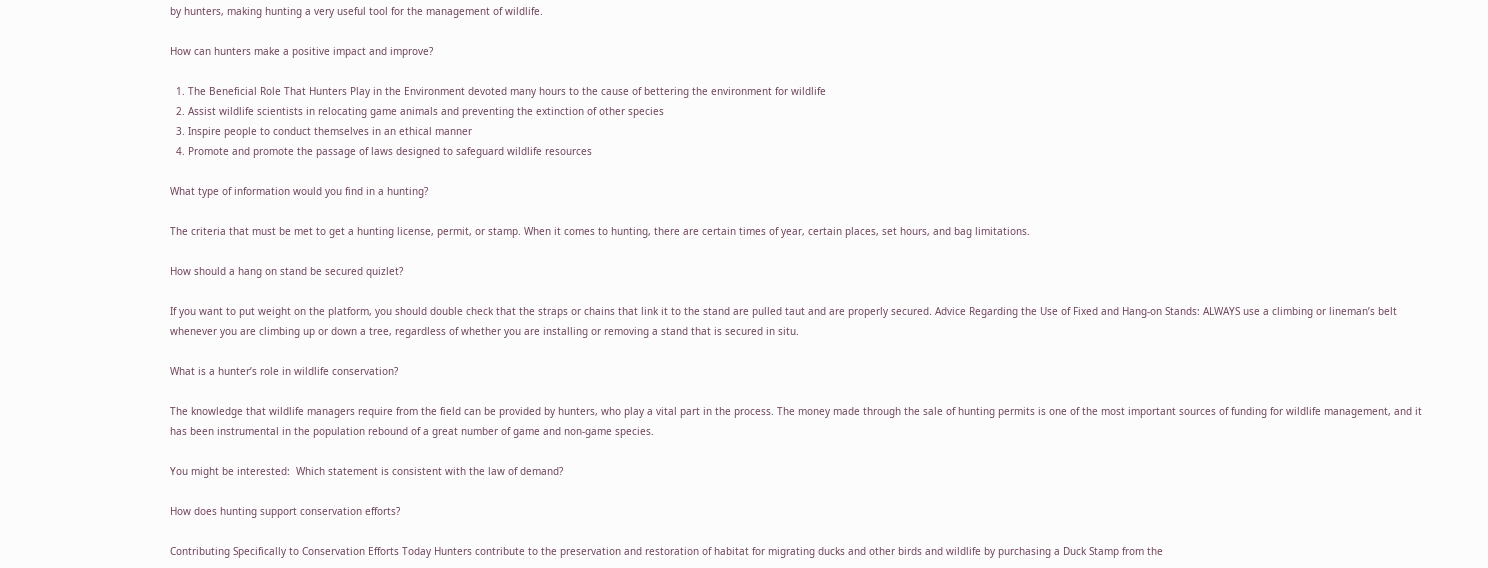by hunters, making hunting a very useful tool for the management of wildlife.

How can hunters make a positive impact and improve?

  1. The Beneficial Role That Hunters Play in the Environment devoted many hours to the cause of bettering the environment for wildlife
  2. Assist wildlife scientists in relocating game animals and preventing the extinction of other species
  3. Inspire people to conduct themselves in an ethical manner
  4. Promote and promote the passage of laws designed to safeguard wildlife resources

What type of information would you find in a hunting?

The criteria that must be met to get a hunting license, permit, or stamp. When it comes to hunting, there are certain times of year, certain places, set hours, and bag limitations.

How should a hang on stand be secured quizlet?

If you want to put weight on the platform, you should double check that the straps or chains that link it to the stand are pulled taut and are properly secured. Advice Regarding the Use of Fixed and Hang-on Stands: ALWAYS use a climbing or lineman’s belt whenever you are climbing up or down a tree, regardless of whether you are installing or removing a stand that is secured in situ.

What is a hunter’s role in wildlife conservation?

The knowledge that wildlife managers require from the field can be provided by hunters, who play a vital part in the process. The money made through the sale of hunting permits is one of the most important sources of funding for wildlife management, and it has been instrumental in the population rebound of a great number of game and non-game species.

You might be interested:  Which statement is consistent with the law of demand?

How does hunting support conservation efforts?

Contributing Specifically to Conservation Efforts Today Hunters contribute to the preservation and restoration of habitat for migrating ducks and other birds and wildlife by purchasing a Duck Stamp from the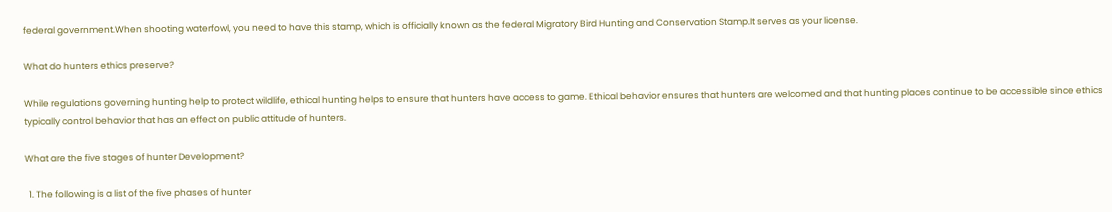federal government.When shooting waterfowl, you need to have this stamp, which is officially known as the federal Migratory Bird Hunting and Conservation Stamp.It serves as your license.

What do hunters ethics preserve?

While regulations governing hunting help to protect wildlife, ethical hunting helps to ensure that hunters have access to game. Ethical behavior ensures that hunters are welcomed and that hunting places continue to be accessible since ethics typically control behavior that has an effect on public attitude of hunters.

What are the five stages of hunter Development?

  1. The following is a list of the five phases of hunter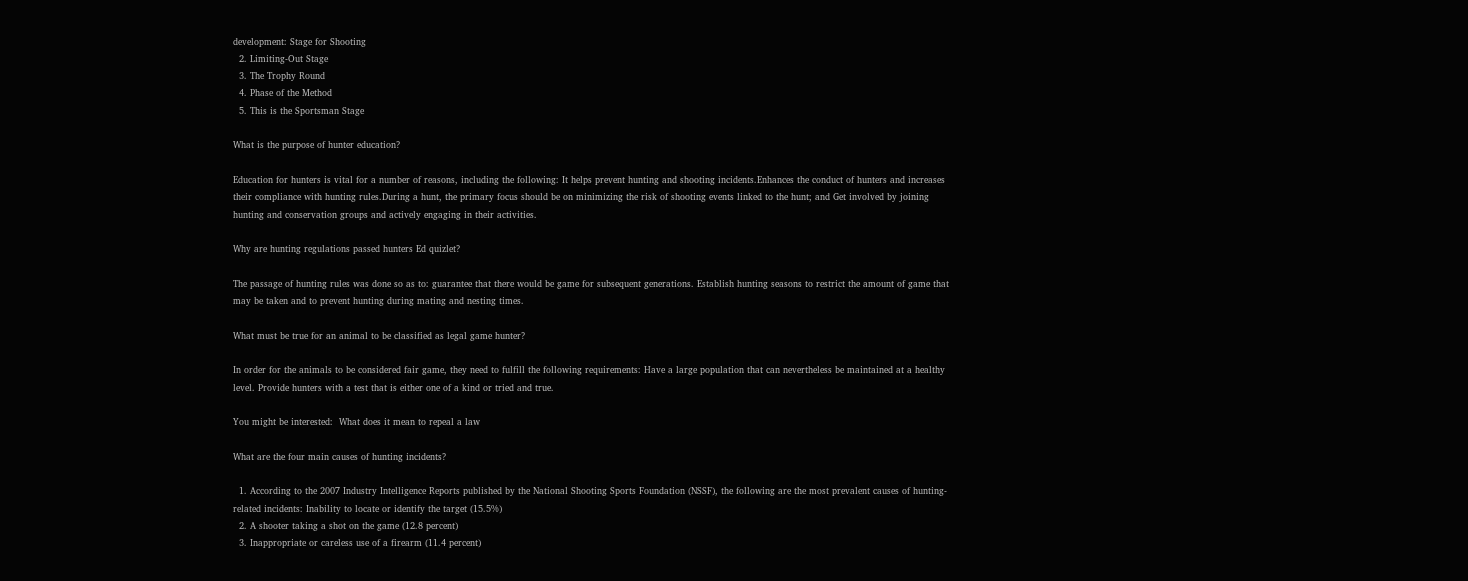development: Stage for Shooting
  2. Limiting-Out Stage
  3. The Trophy Round
  4. Phase of the Method
  5. This is the Sportsman Stage

What is the purpose of hunter education?

Education for hunters is vital for a number of reasons, including the following: It helps prevent hunting and shooting incidents.Enhances the conduct of hunters and increases their compliance with hunting rules.During a hunt, the primary focus should be on minimizing the risk of shooting events linked to the hunt; and Get involved by joining hunting and conservation groups and actively engaging in their activities.

Why are hunting regulations passed hunters Ed quizlet?

The passage of hunting rules was done so as to: guarantee that there would be game for subsequent generations. Establish hunting seasons to restrict the amount of game that may be taken and to prevent hunting during mating and nesting times.

What must be true for an animal to be classified as legal game hunter?

In order for the animals to be considered fair game, they need to fulfill the following requirements: Have a large population that can nevertheless be maintained at a healthy level. Provide hunters with a test that is either one of a kind or tried and true.

You might be interested:  What does it mean to repeal a law

What are the four main causes of hunting incidents?

  1. According to the 2007 Industry Intelligence Reports published by the National Shooting Sports Foundation (NSSF), the following are the most prevalent causes of hunting-related incidents: Inability to locate or identify the target (15.5%)
  2. A shooter taking a shot on the game (12.8 percent)
  3. Inappropriate or careless use of a firearm (11.4 percent)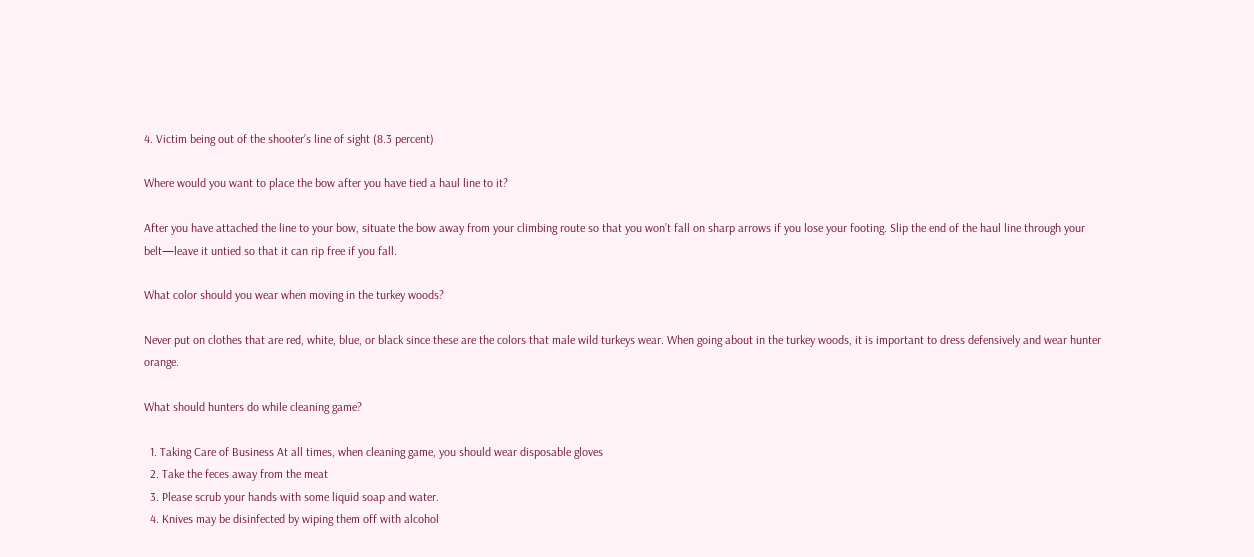4. Victim being out of the shooter’s line of sight (8.3 percent)

Where would you want to place the bow after you have tied a haul line to it?

After you have attached the line to your bow, situate the bow away from your climbing route so that you won’t fall on sharp arrows if you lose your footing. Slip the end of the haul line through your belt—leave it untied so that it can rip free if you fall.

What color should you wear when moving in the turkey woods?

Never put on clothes that are red, white, blue, or black since these are the colors that male wild turkeys wear. When going about in the turkey woods, it is important to dress defensively and wear hunter orange.

What should hunters do while cleaning game?

  1. Taking Care of Business At all times, when cleaning game, you should wear disposable gloves
  2. Take the feces away from the meat
  3. Please scrub your hands with some liquid soap and water.
  4. Knives may be disinfected by wiping them off with alcohol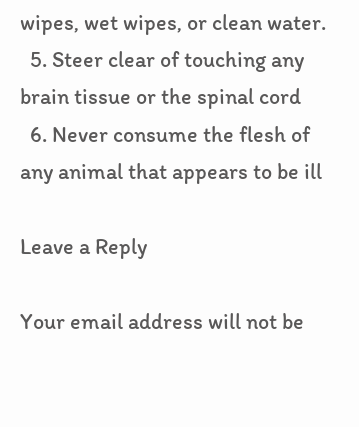wipes, wet wipes, or clean water.
  5. Steer clear of touching any brain tissue or the spinal cord
  6. Never consume the flesh of any animal that appears to be ill

Leave a Reply

Your email address will not be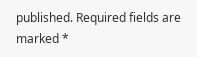published. Required fields are marked *